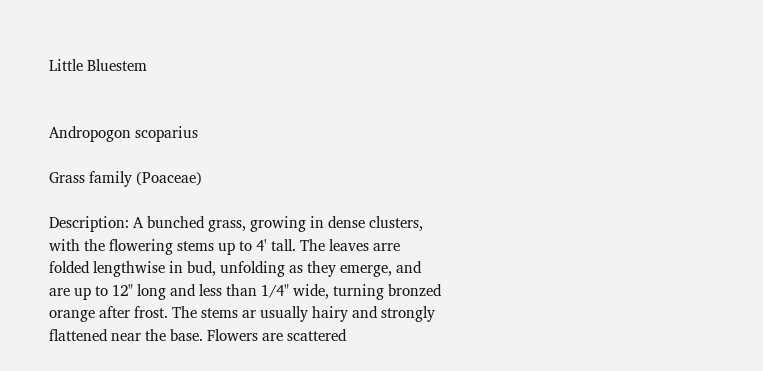Little Bluestem


Andropogon scoparius

Grass family (Poaceae)

Description: A bunched grass, growing in dense clusters, with the flowering stems up to 4' tall. The leaves arre folded lengthwise in bud, unfolding as they emerge, and are up to 12" long and less than 1/4" wide, turning bronzed orange after frost. The stems ar usually hairy and strongly flattened near the base. Flowers are scattered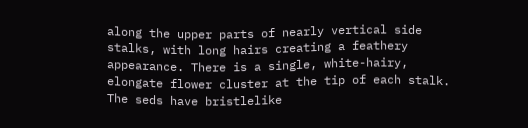along the upper parts of nearly vertical side stalks, with long hairs creating a feathery appearance. There is a single, white-hairy, elongate flower cluster at the tip of each stalk. The seds have bristlelike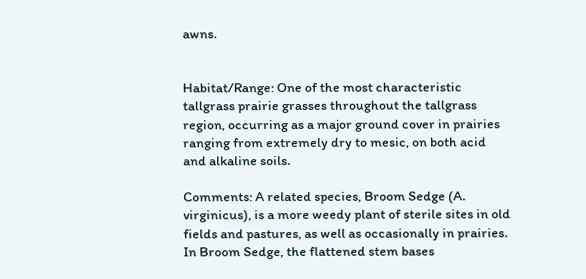awns.


Habitat/Range: One of the most characteristic tallgrass prairie grasses throughout the tallgrass region, occurring as a major ground cover in prairies ranging from extremely dry to mesic, on both acid and alkaline soils.

Comments: A related species, Broom Sedge (A. virginicus), is a more weedy plant of sterile sites in old fields and pastures, as well as occasionally in prairies. In Broom Sedge, the flattened stem bases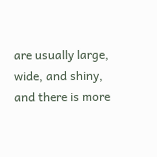are usually large, wide, and shiny, and there is more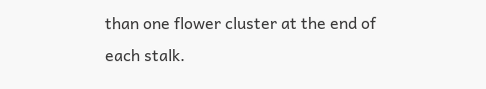than one flower cluster at the end of each stalk.